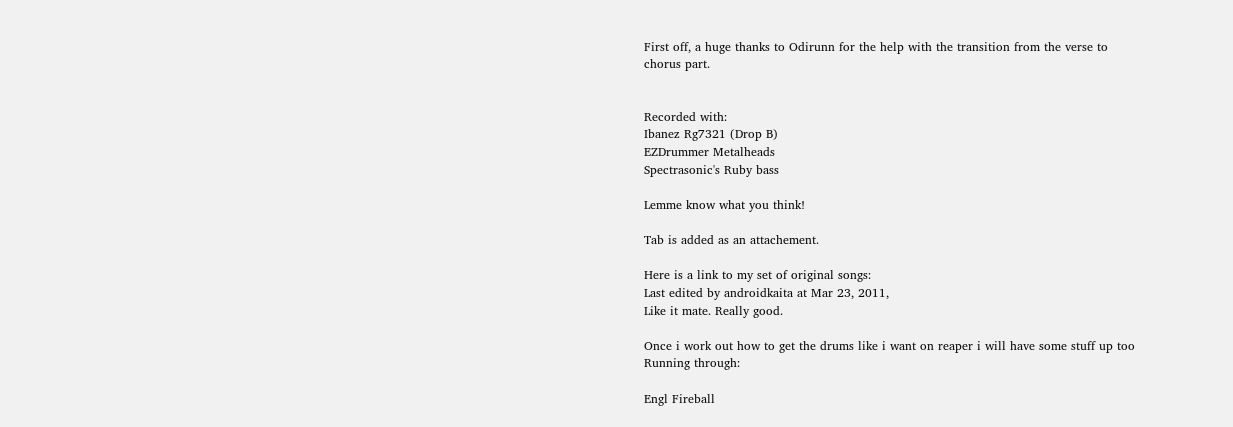First off, a huge thanks to Odirunn for the help with the transition from the verse to chorus part.


Recorded with:
Ibanez Rg7321 (Drop B)
EZDrummer Metalheads
Spectrasonic's Ruby bass

Lemme know what you think!

Tab is added as an attachement.

Here is a link to my set of original songs:
Last edited by androidkaita at Mar 23, 2011,
Like it mate. Really good.

Once i work out how to get the drums like i want on reaper i will have some stuff up too
Running through:

Engl Fireball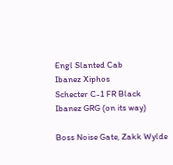Engl Slanted Cab
Ibanez Xiphos
Schecter C-1 FR Black
Ibanez GRG (on its way)

Boss Noise Gate, Zakk Wylde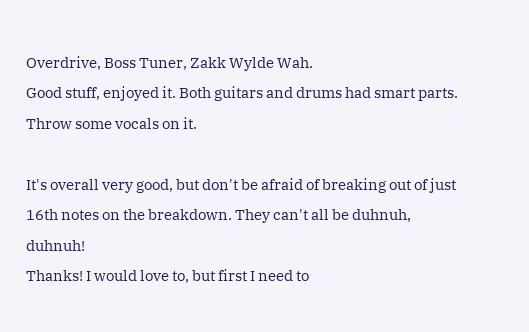Overdrive, Boss Tuner, Zakk Wylde Wah.
Good stuff, enjoyed it. Both guitars and drums had smart parts. Throw some vocals on it.

It's overall very good, but don't be afraid of breaking out of just 16th notes on the breakdown. They can't all be duhnuh, duhnuh!
Thanks! I would love to, but first I need to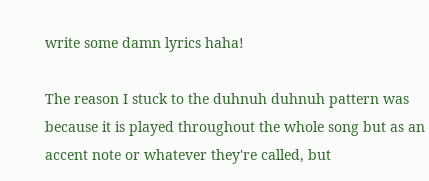write some damn lyrics haha!

The reason I stuck to the duhnuh duhnuh pattern was because it is played throughout the whole song but as an accent note or whatever they're called, but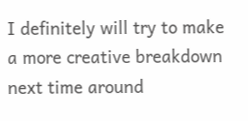I definitely will try to make a more creative breakdown next time around